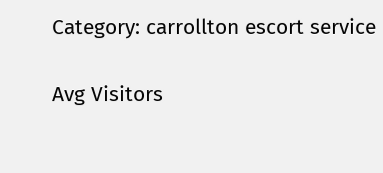Category: carrollton escort service

Avg Visitors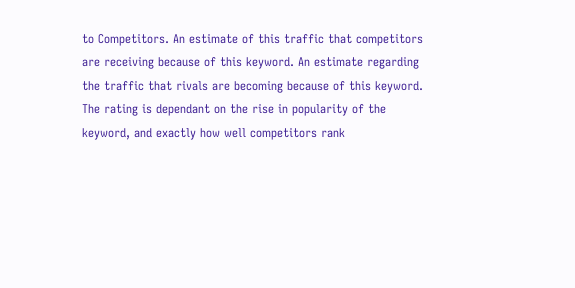to Competitors. An estimate of this traffic that competitors are receiving because of this keyword. An estimate regarding the traffic that rivals are becoming because of this keyword. The rating is dependant on the rise in popularity of the keyword, and exactly how well competitors rank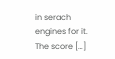in serach engines for it. The score […]